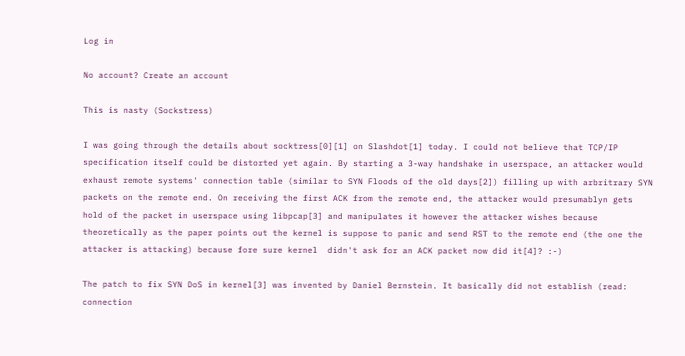Log in

No account? Create an account

This is nasty (Sockstress)

I was going through the details about socktress[0][1] on Slashdot[1] today. I could not believe that TCP/IP specification itself could be distorted yet again. By starting a 3-way handshake in userspace, an attacker would exhaust remote systems' connection table (similar to SYN Floods of the old days[2]) filling up with arbritrary SYN packets on the remote end. On receiving the first ACK from the remote end, the attacker would presumablyn gets hold of the packet in userspace using libpcap[3] and manipulates it however the attacker wishes because theoretically as the paper points out the kernel is suppose to panic and send RST to the remote end (the one the attacker is attacking) because fore sure kernel  didn't ask for an ACK packet now did it[4]? :-)

The patch to fix SYN DoS in kernel[3] was invented by Daniel Bernstein. It basically did not establish (read: connection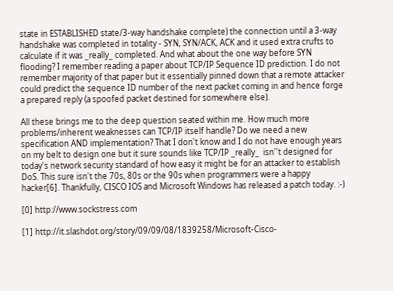state in ESTABLISHED state/3-way handshake complete) the connection until a 3-way handshake was completed in totality - SYN, SYN/ACK, ACK and it used extra crufts to calculate if it was _really_ completed. And what about the one way before SYN flooding? I remember reading a paper about TCP/IP Sequence ID prediction. I do not remember majority of that paper but it essentially pinned down that a remote attacker could predict the sequence ID number of the next packet coming in and hence forge a prepared reply (a spoofed packet destined for somewhere else).

All these brings me to the deep question seated within me. How much more problems/inherent weaknesses can TCP/IP itself handle? Do we need a new specification AND implementation? That I don't know and I do not have enough years on my belt to design one but it sure sounds like TCP/IP _really_  isn''t designed for today's network security standard of how easy it might be for an attacker to establish DoS. This sure isn't the 70s, 80s or the 90s when programmers were a happy hacker[6]. Thankfully, CISCO IOS and Microsoft Windows has released a patch today. :-)

[0] http://www.sockstress.com

[1] http://it.slashdot.org/story/09/09/08/1839258/Microsoft-Cisco-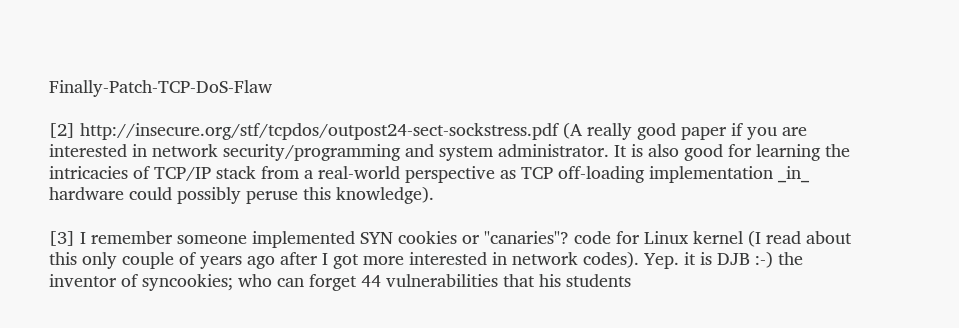Finally-Patch-TCP-DoS-Flaw

[2] http://insecure.org/stf/tcpdos/outpost24-sect-sockstress.pdf (A really good paper if you are interested in network security/programming and system administrator. It is also good for learning the intricacies of TCP/IP stack from a real-world perspective as TCP off-loading implementation _in_ hardware could possibly peruse this knowledge).

[3] I remember someone implemented SYN cookies or "canaries"? code for Linux kernel (I read about this only couple of years ago after I got more interested in network codes). Yep. it is DJB :-) the inventor of syncookies; who can forget 44 vulnerabilities that his students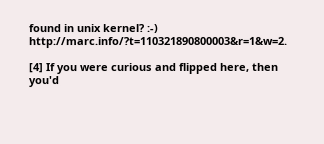found in unix kernel? :-)  http://marc.info/?t=110321890800003&r=1&w=2.

[4] If you were curious and flipped here, then you'd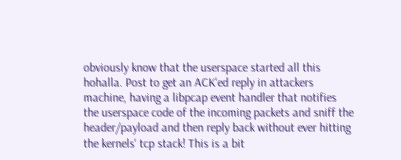obviously know that the userspace started all this hohalla. Post to get an ACK'ed reply in attackers machine, having a libpcap event handler that notifies the userspace code of the incoming packets and sniff the header/payload and then reply back without ever hitting the kernels' tcp stack! This is a bit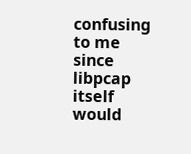confusing to me since libpcap itself would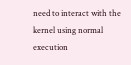need to interact with the kernel using normal execution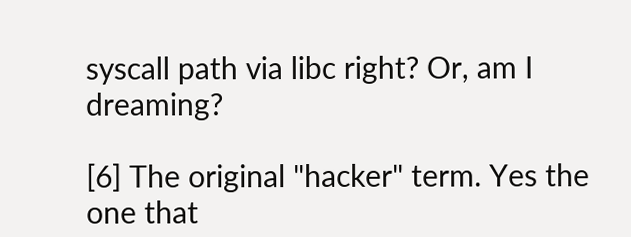syscall path via libc right? Or, am I dreaming?

[6] The original "hacker" term. Yes the one that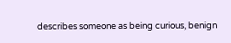describes someone as being curious, benign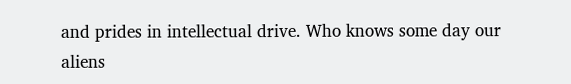and prides in intellectual drive. Who knows some day our aliens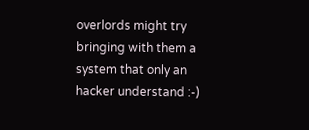overlords might try bringing with them a system that only an hacker understand :-)